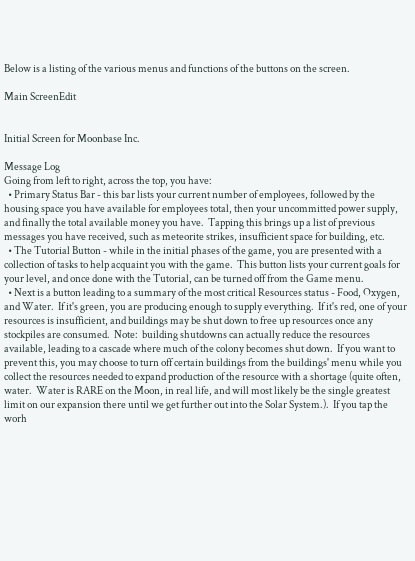Below is a listing of the various menus and functions of the buttons on the screen.

Main ScreenEdit


Initial Screen for Moonbase Inc.

Message Log
Going from left to right, across the top, you have:
  • Primary Status Bar - this bar lists your current number of employees, followed by the housing space you have available for employees total, then your uncommitted power supply, and finally the total available money you have.  Tapping this brings up a list of previous messages you have received, such as meteorite strikes, insufficient space for building, etc.
  • The Tutorial Button - while in the initial phases of the game, you are presented with a collection of tasks to help acquaint you with the game.  This button lists your current goals for your level, and once done with the Tutorial, can be turned off from the Game menu.
  • Next is a button leading to a summary of the most critical Resources status - Food, Oxygen, and Water.  If it's green, you are producing enough to supply everything.  If it's red, one of your resources is insufficient, and buildings may be shut down to free up resources once any stockpiles are consumed.  Note:  building shutdowns can actually reduce the resources available, leading to a cascade where much of the colony becomes shut down.  If you want to prevent this, you may choose to turn off certain buildings from the buildings' menu while you collect the resources needed to expand production of the resource with a shortage (quite often, water.  Water is RARE on the Moon, in real life, and will most likely be the single greatest limit on our expansion there until we get further out into the Solar System.).  If you tap the worh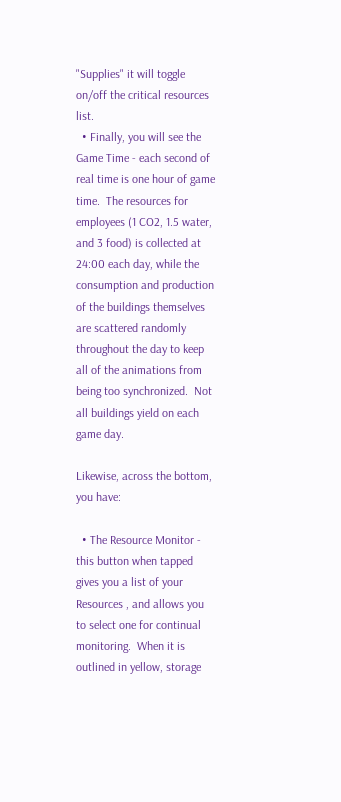"Supplies" it will toggle on/off the critical resources list.
  • Finally, you will see the Game Time - each second of real time is one hour of game time.  The resources for employees (1 CO2, 1.5 water, and 3 food) is collected at 24:00 each day, while the consumption and production of the buildings themselves are scattered randomly throughout the day to keep all of the animations from being too synchronized.  Not all buildings yield on each game day.

Likewise, across the bottom, you have:

  • The Resource Monitor - this button when tapped gives you a list of your Resources , and allows you to select one for continual monitoring.  When it is outlined in yellow, storage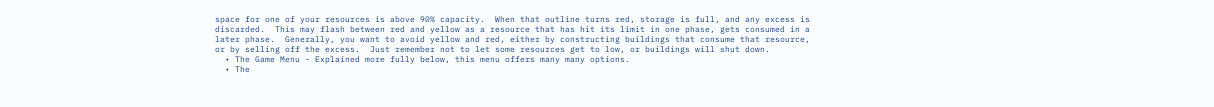space for one of your resources is above 90% capacity.  When that outline turns red, storage is full, and any excess is discarded.  This may flash between red and yellow as a resource that has hit its limit in one phase, gets consumed in a later phase.  Generally, you want to avoid yellow and red, either by constructing buildings that consume that resource, or by selling off the excess.  Just remember not to let some resources get to low, or buildings will shut down.
  • The Game Menu - Explained more fully below, this menu offers many many options.
  • The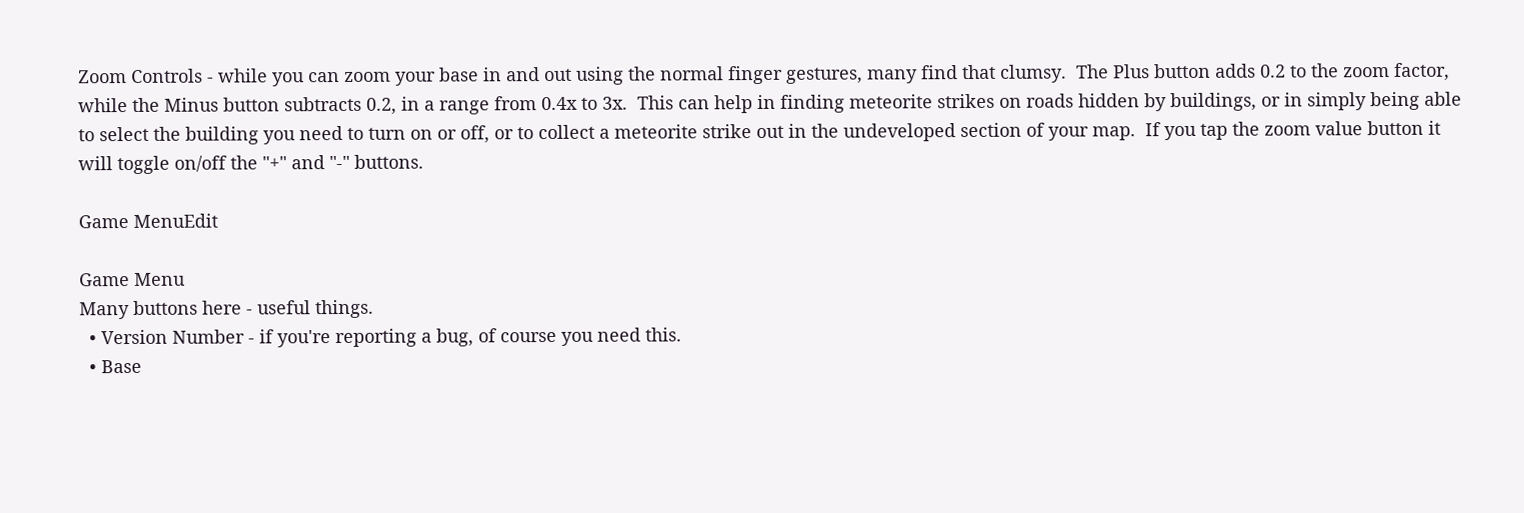Zoom Controls - while you can zoom your base in and out using the normal finger gestures, many find that clumsy.  The Plus button adds 0.2 to the zoom factor, while the Minus button subtracts 0.2, in a range from 0.4x to 3x.  This can help in finding meteorite strikes on roads hidden by buildings, or in simply being able to select the building you need to turn on or off, or to collect a meteorite strike out in the undeveloped section of your map.  If you tap the zoom value button it will toggle on/off the "+" and "-" buttons.

Game MenuEdit

Game Menu
Many buttons here - useful things.
  • Version Number - if you're reporting a bug, of course you need this.
  • Base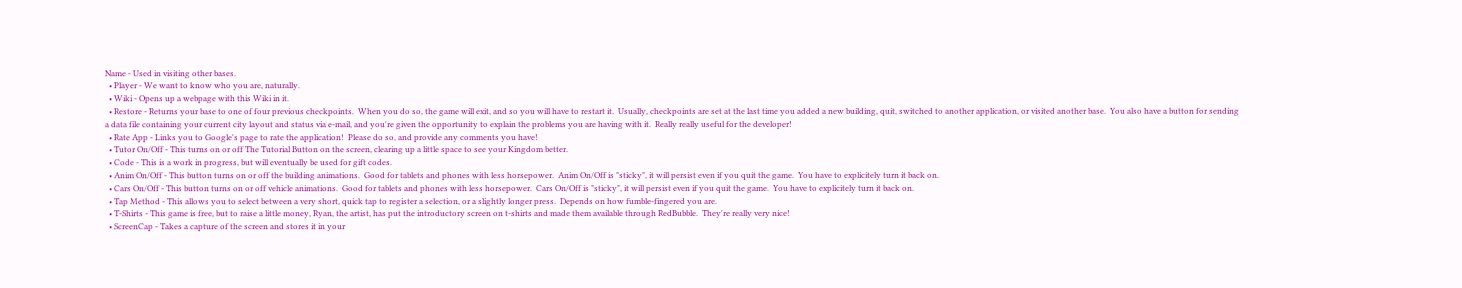Name - Used in visiting other bases.
  • Player - We want to know who you are, naturally.
  • Wiki - Opens up a webpage with this Wiki in it.
  • Restore - Returns your base to one of four previous checkpoints.  When you do so, the game will exit, and so you will have to restart it.  Usually, checkpoints are set at the last time you added a new building, quit, switched to another application, or visited another base.  You also have a button for sending a data file containing your current city layout and status via e-mail, and you're given the opportunity to explain the problems you are having with it.  Really really useful for the developer!
  • Rate App - Links you to Google's page to rate the application!  Please do so, and provide any comments you have!
  • Tutor On/Off - This turns on or off The Tutorial Button on the screen, clearing up a little space to see your Kingdom better.
  • Code - This is a work in progress, but will eventually be used for gift codes.
  • Anim On/Off - This button turns on or off the building animations.  Good for tablets and phones with less horsepower.  Anim On/Off is "sticky", it will persist even if you quit the game.  You have to explicitely turn it back on.
  • Cars On/Off - This button turns on or off vehicle animations.  Good for tablets and phones with less horsepower.  Cars On/Off is "sticky", it will persist even if you quit the game.  You have to explicitely turn it back on.
  • Tap Method - This allows you to select between a very short, quick tap to register a selection, or a slightly longer press.  Depends on how fumble-fingered you are.
  • T-Shirts - This game is free, but to raise a little money, Ryan, the artist, has put the introductory screen on t-shirts and made them available through RedBubble.  They're really very nice!
  • ScreenCap - Takes a capture of the screen and stores it in your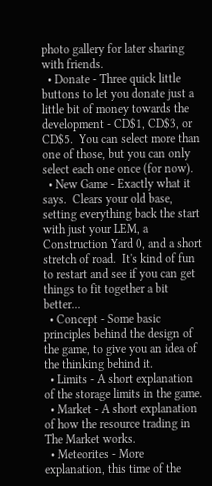photo gallery for later sharing with friends.
  • Donate - Three quick little buttons to let you donate just a little bit of money towards the development - CD$1, CD$3, or CD$5.  You can select more than one of those, but you can only select each one once (for now).
  • New Game - Exactly what it says.  Clears your old base, setting everything back the start with just your LEM, a Construction Yard 0, and a short stretch of road.  It's kind of fun to restart and see if you can get things to fit together a bit better...
  • Concept - Some basic principles behind the design of the game, to give you an idea of the thinking behind it.
  • Limits - A short explanation of the storage limits in the game.
  • Market - A short explanation of how the resource trading in The Market works.
  • Meteorites - More explanation, this time of the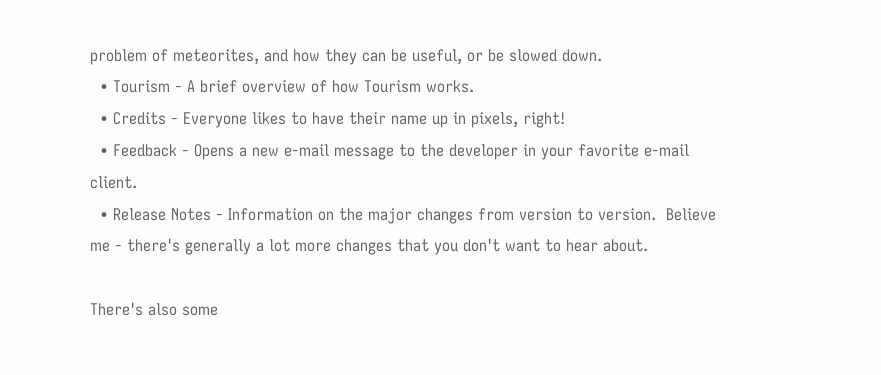problem of meteorites, and how they can be useful, or be slowed down.
  • Tourism - A brief overview of how Tourism works.
  • Credits - Everyone likes to have their name up in pixels, right!
  • Feedback - Opens a new e-mail message to the developer in your favorite e-mail client.
  • Release Notes - Information on the major changes from version to version.  Believe me - there's generally a lot more changes that you don't want to hear about.

There's also some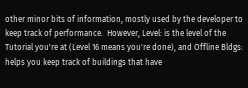other minor bits of information, mostly used by the developer to keep track of performance.  However, Level: is the level of the Tutorial you're at (Level 16 means you're done), and Offline Bldgs: helps you keep track of buildings that have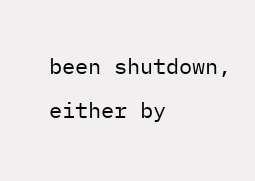been shutdown, either by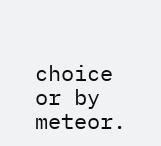choice or by meteor.